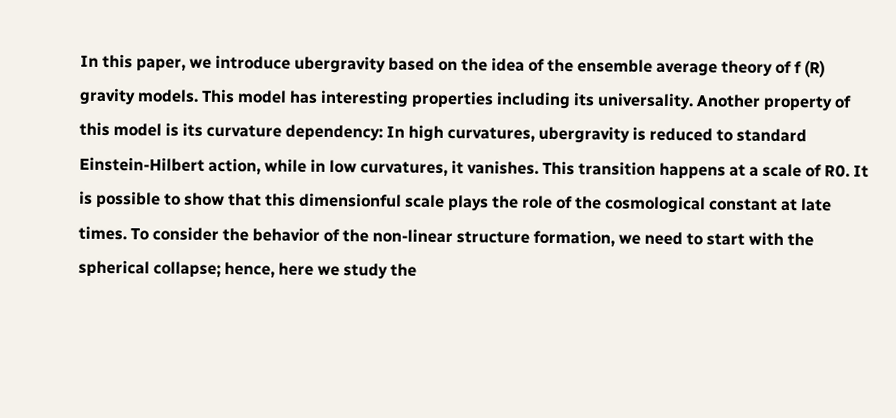In this paper, we introduce ubergravity based on the idea of the ensemble average theory of f (R) gravity models. This model has interesting properties including its universality. Another property of this model is its curvature dependency: In high curvatures, ubergravity is reduced to standard Einstein-Hilbert action, while in low curvatures, it vanishes. This transition happens at a scale of R0. It is possible to show that this dimensionful scale plays the role of the cosmological constant at late times. To consider the behavior of the non-linear structure formation, we need to start with the spherical collapse; hence, here we study the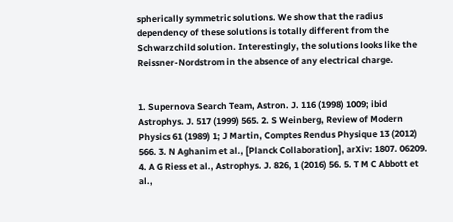spherically symmetric solutions. We show that the radius dependency of these solutions is totally different from the Schwarzchild solution. Interestingly, the solutions looks like the Reissner-Nordstrom in the absence of any electrical charge.


1. Supernova Search Team, Astron. J. 116 (1998) 1009; ibid Astrophys. J. 517 (1999) 565. 2. S Weinberg, Review of Modern Physics 61 (1989) 1; J Martin, Comptes Rendus Physique 13 (2012) 566. 3. N Aghanim et al., [Planck Collaboration], arXiv: 1807. 06209. 4. A G Riess et al., Astrophys. J. 826, 1 (2016) 56. 5. T M C Abbott et al.,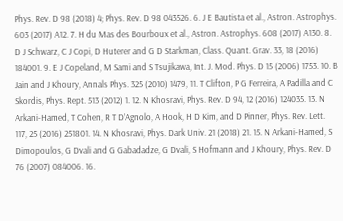Phys. Rev. D 98 (2018) 4; Phys. Rev. D 98 043526. 6. J E Bautista et al., Astron. Astrophys. 603 (2017) A12. 7. H du Mas des Bourboux et al., Astron. Astrophys. 608 (2017) A130. 8. D J Schwarz, C J Copi, D Huterer and G D Starkman, Class. Quant. Grav. 33, 18 (2016) 184001. 9. E J Copeland, M Sami and S Tsujikawa, Int. J. Mod. Phys. D 15 (2006) 1753. 10. B Jain and J Khoury, Annals Phys. 325 (2010) 1479, 11. T Clifton, P G Ferreira, A Padilla and C Skordis, Phys. Rept. 513 (2012) 1. 12. N Khosravi, Phys. Rev. D 94, 12 (2016) 124035. 13. N Arkani-Hamed, T Cohen, R T D’Agnolo, A Hook, H D Kim, and D Pinner, Phys. Rev. Lett. 117, 25 (2016) 251801. 14. N Khosravi, Phys. Dark Univ. 21 (2018) 21. 15. N Arkani-Hamed, S Dimopoulos, G Dvali and G Gabadadze, G Dvali, S Hofmann and J Khoury, Phys. Rev. D 76 (2007) 084006. 16.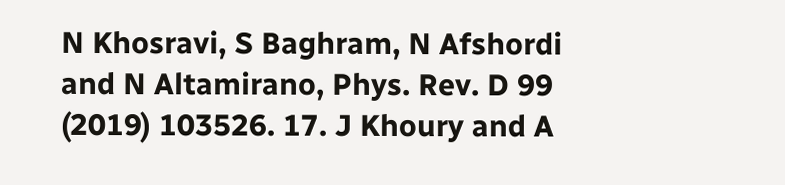N Khosravi, S Baghram, N Afshordi and N Altamirano, Phys. Rev. D 99 (2019) 103526. 17. J Khoury and A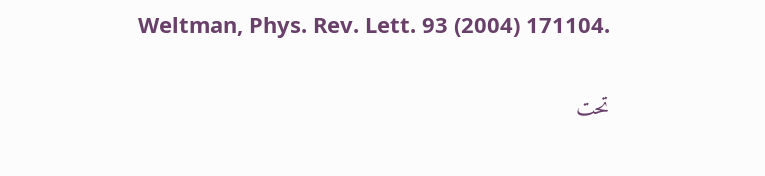Weltman, Phys. Rev. Lett. 93 (2004) 171104.

تحت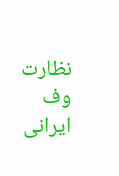نظارت وف ایرانی